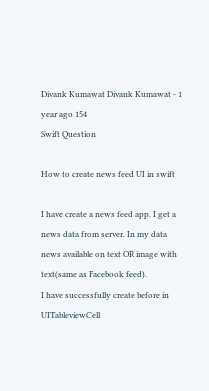Divank Kumawat Divank Kumawat - 1 year ago 154
Swift Question

How to create news feed UI in swift

I have create a news feed app. I get a news data from server. In my data news available on text OR image with text(same as Facebook feed).
I have successfully create before in UITableviewCell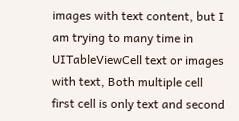images with text content, but I am trying to many time in UITableViewCell text or images with text, Both multiple cell first cell is only text and second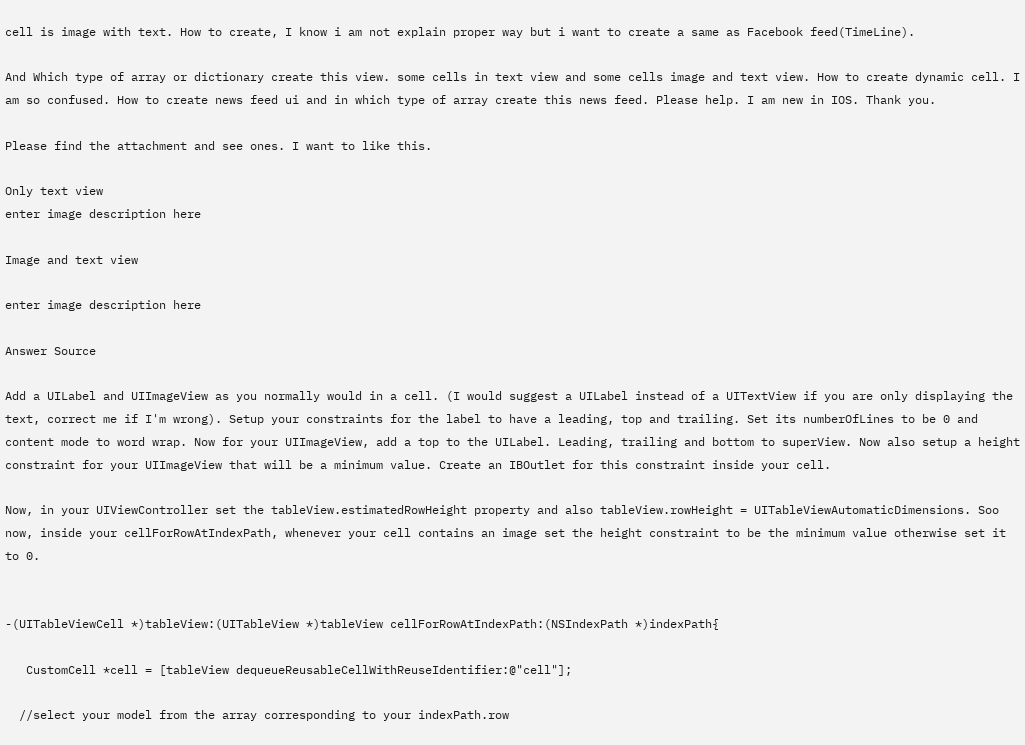cell is image with text. How to create, I know i am not explain proper way but i want to create a same as Facebook feed(TimeLine).

And Which type of array or dictionary create this view. some cells in text view and some cells image and text view. How to create dynamic cell. I am so confused. How to create news feed ui and in which type of array create this news feed. Please help. I am new in IOS. Thank you.

Please find the attachment and see ones. I want to like this.

Only text view
enter image description here

Image and text view

enter image description here

Answer Source

Add a UILabel and UIImageView as you normally would in a cell. (I would suggest a UILabel instead of a UITextView if you are only displaying the text, correct me if I'm wrong). Setup your constraints for the label to have a leading, top and trailing. Set its numberOfLines to be 0 and content mode to word wrap. Now for your UIImageView, add a top to the UILabel. Leading, trailing and bottom to superView. Now also setup a height constraint for your UIImageView that will be a minimum value. Create an IBOutlet for this constraint inside your cell.

Now, in your UIViewController set the tableView.estimatedRowHeight property and also tableView.rowHeight = UITableViewAutomaticDimensions. Soo now, inside your cellForRowAtIndexPath, whenever your cell contains an image set the height constraint to be the minimum value otherwise set it to 0.


-(UITableViewCell *)tableView:(UITableView *)tableView cellForRowAtIndexPath:(NSIndexPath *)indexPath{

   CustomCell *cell = [tableView dequeueReusableCellWithReuseIdentifier:@"cell"];

  //select your model from the array corresponding to your indexPath.row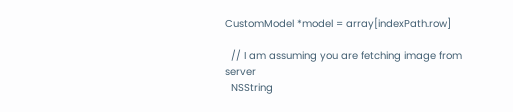CustomModel *model = array[indexPath.row]

  // I am assuming you are fetching image from server
  NSString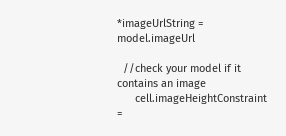*imageUrlString = model.imageUrl

  //check your model if it contains an image
      cell.imageHeightConstraint =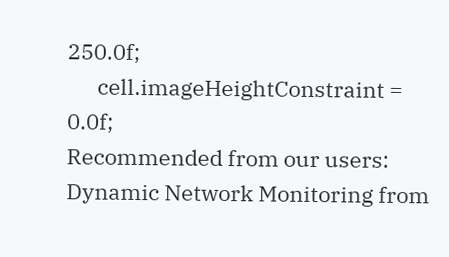250.0f;
      cell.imageHeightConstraint = 0.0f;
Recommended from our users: Dynamic Network Monitoring from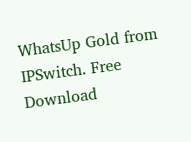WhatsUp Gold from IPSwitch. Free Download